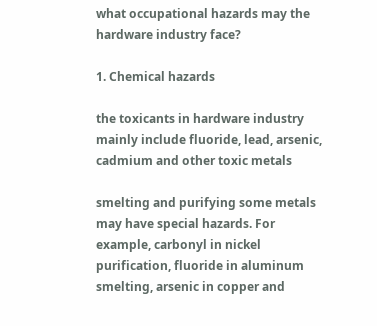what occupational hazards may the hardware industry face?

1. Chemical hazards

the toxicants in hardware industry mainly include fluoride, lead, arsenic, cadmium and other toxic metals

smelting and purifying some metals may have special hazards. For example, carbonyl in nickel purification, fluoride in aluminum smelting, arsenic in copper and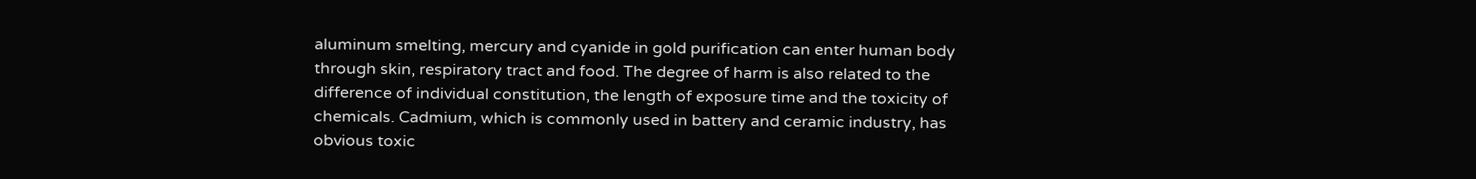aluminum smelting, mercury and cyanide in gold purification can enter human body through skin, respiratory tract and food. The degree of harm is also related to the difference of individual constitution, the length of exposure time and the toxicity of chemicals. Cadmium, which is commonly used in battery and ceramic industry, has obvious toxic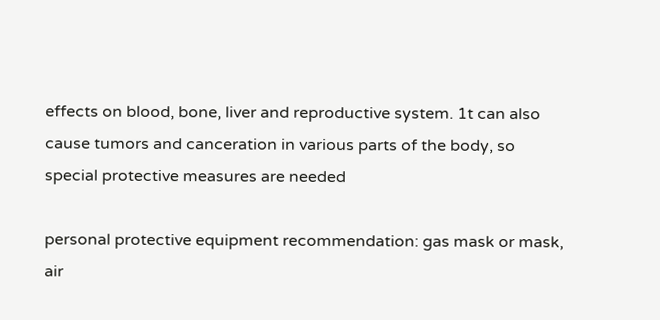effects on blood, bone, liver and reproductive system. 1t can also cause tumors and canceration in various parts of the body, so special protective measures are needed

personal protective equipment recommendation: gas mask or mask, air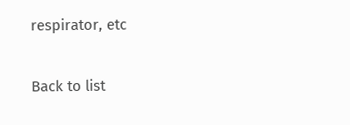respirator, etc

Back to list